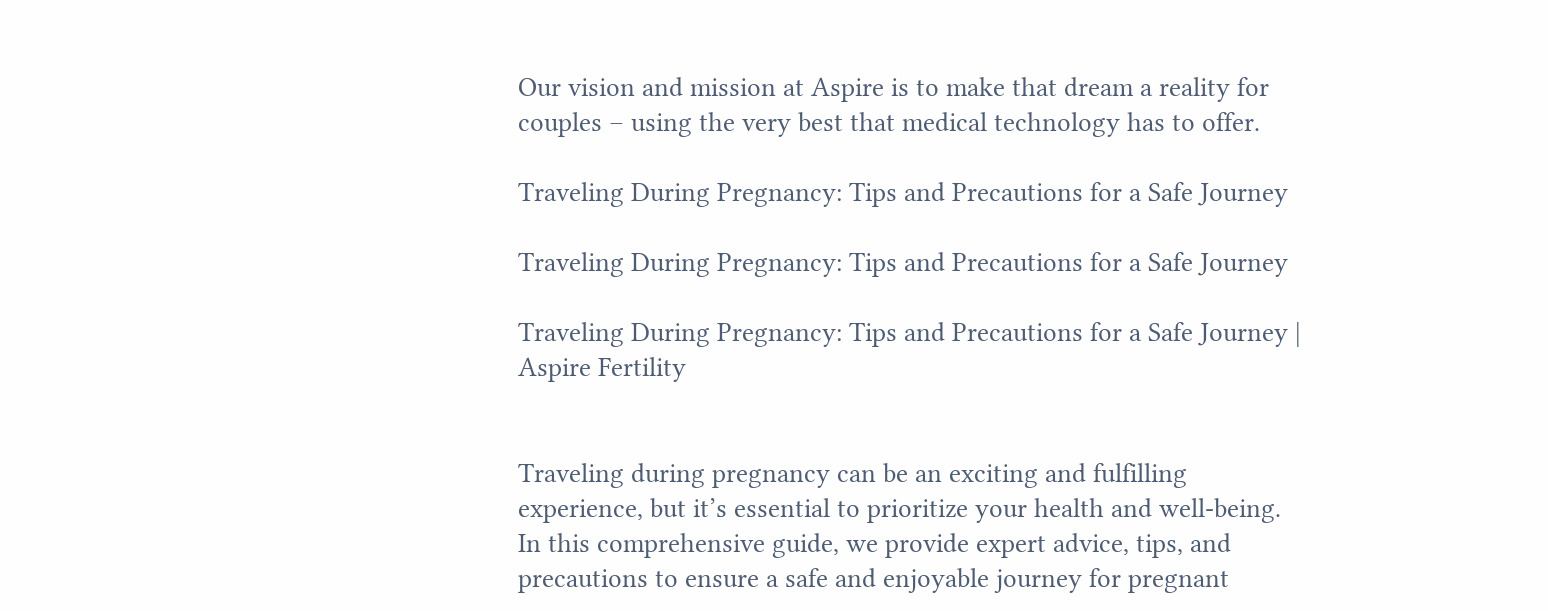Our vision and mission at Aspire is to make that dream a reality for couples – using the very best that medical technology has to offer.

Traveling During Pregnancy: Tips and Precautions for a Safe Journey

Traveling During Pregnancy: Tips and Precautions for a Safe Journey

Traveling During Pregnancy: Tips and Precautions for a Safe Journey | Aspire Fertility


Traveling during pregnancy can be an exciting and fulfilling experience, but it’s essential to prioritize your health and well-being. In this comprehensive guide, we provide expert advice, tips, and precautions to ensure a safe and enjoyable journey for pregnant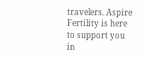travelers. Aspire Fertility is here to support you in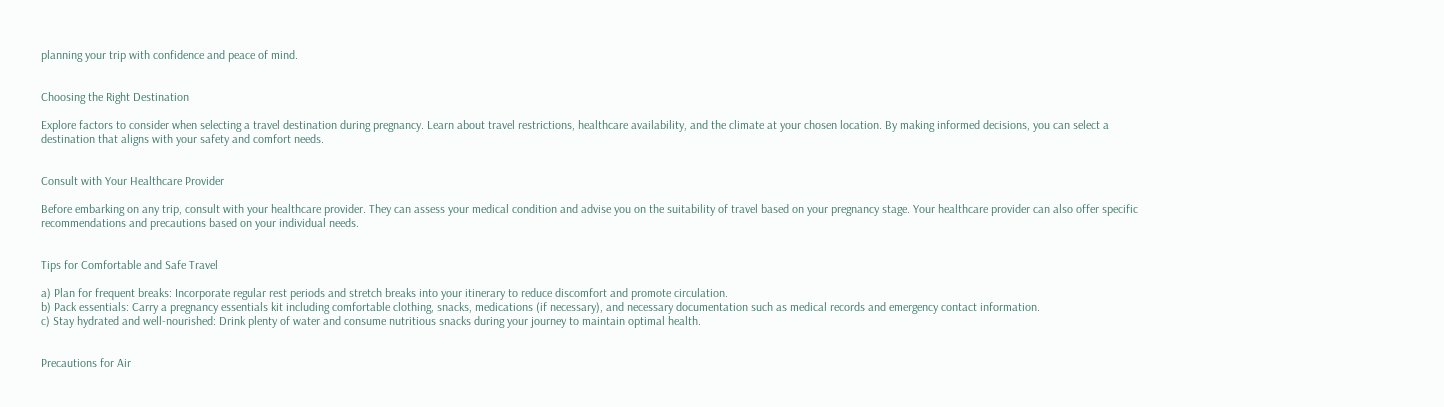planning your trip with confidence and peace of mind.


Choosing the Right Destination

Explore factors to consider when selecting a travel destination during pregnancy. Learn about travel restrictions, healthcare availability, and the climate at your chosen location. By making informed decisions, you can select a destination that aligns with your safety and comfort needs.


Consult with Your Healthcare Provider

Before embarking on any trip, consult with your healthcare provider. They can assess your medical condition and advise you on the suitability of travel based on your pregnancy stage. Your healthcare provider can also offer specific recommendations and precautions based on your individual needs.


Tips for Comfortable and Safe Travel

a) Plan for frequent breaks: Incorporate regular rest periods and stretch breaks into your itinerary to reduce discomfort and promote circulation.
b) Pack essentials: Carry a pregnancy essentials kit including comfortable clothing, snacks, medications (if necessary), and necessary documentation such as medical records and emergency contact information.
c) Stay hydrated and well-nourished: Drink plenty of water and consume nutritious snacks during your journey to maintain optimal health.


Precautions for Air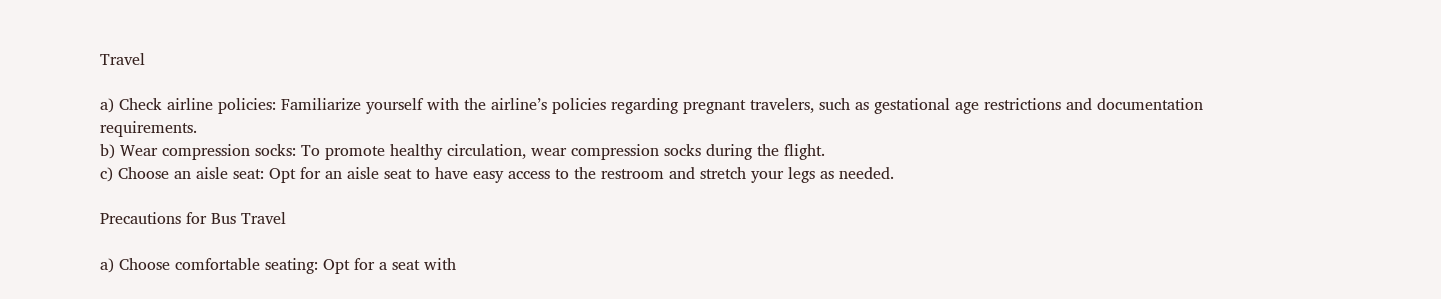Travel

a) Check airline policies: Familiarize yourself with the airline’s policies regarding pregnant travelers, such as gestational age restrictions and documentation requirements.
b) Wear compression socks: To promote healthy circulation, wear compression socks during the flight.
c) Choose an aisle seat: Opt for an aisle seat to have easy access to the restroom and stretch your legs as needed.

Precautions for Bus Travel

a) Choose comfortable seating: Opt for a seat with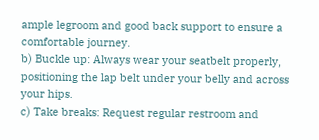ample legroom and good back support to ensure a comfortable journey.
b) Buckle up: Always wear your seatbelt properly, positioning the lap belt under your belly and across your hips.
c) Take breaks: Request regular restroom and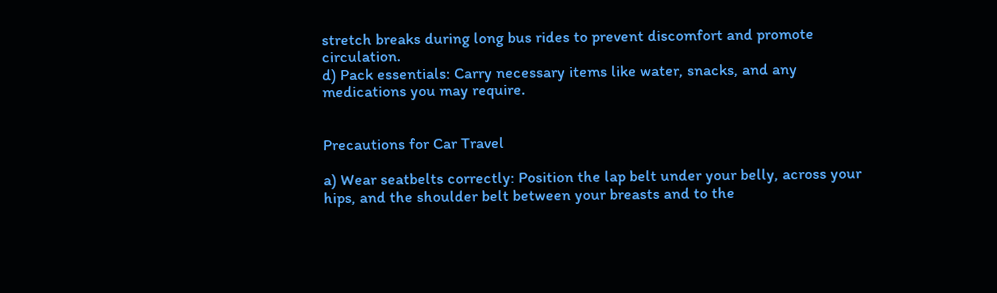stretch breaks during long bus rides to prevent discomfort and promote circulation.
d) Pack essentials: Carry necessary items like water, snacks, and any medications you may require.


Precautions for Car Travel

a) Wear seatbelts correctly: Position the lap belt under your belly, across your hips, and the shoulder belt between your breasts and to the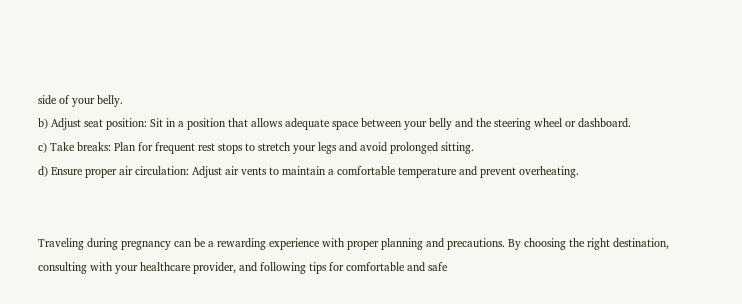side of your belly.
b) Adjust seat position: Sit in a position that allows adequate space between your belly and the steering wheel or dashboard.
c) Take breaks: Plan for frequent rest stops to stretch your legs and avoid prolonged sitting.
d) Ensure proper air circulation: Adjust air vents to maintain a comfortable temperature and prevent overheating.


Traveling during pregnancy can be a rewarding experience with proper planning and precautions. By choosing the right destination, consulting with your healthcare provider, and following tips for comfortable and safe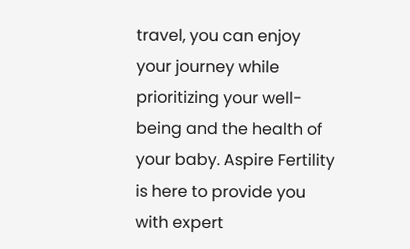travel, you can enjoy your journey while prioritizing your well-being and the health of your baby. Aspire Fertility is here to provide you with expert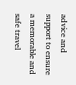advice and support to ensure a memorable and safe travel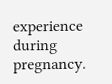experience during pregnancy.